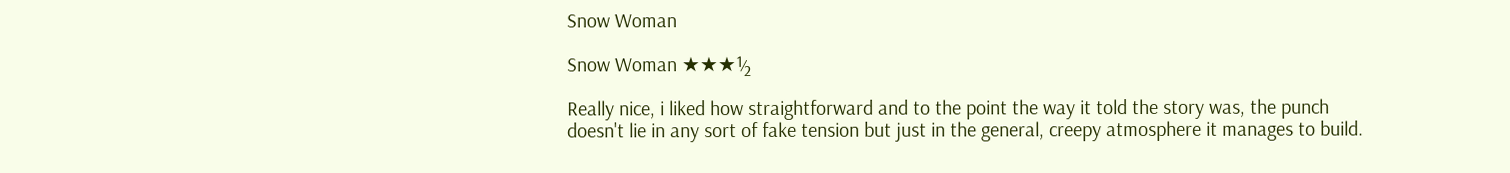Snow Woman

Snow Woman ★★★½

Really nice, i liked how straightforward and to the point the way it told the story was, the punch doesn't lie in any sort of fake tension but just in the general, creepy atmosphere it manages to build.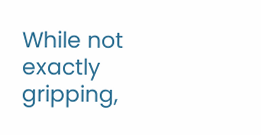While not exactly gripping,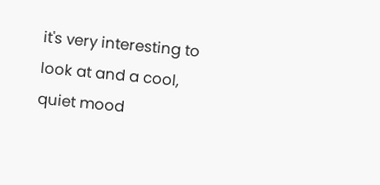it's very interesting to look at and a cool, quiet mood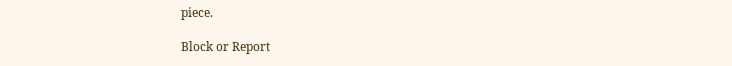piece.

Block or Report